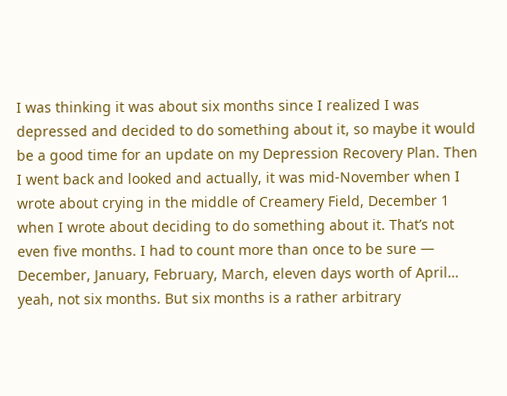I was thinking it was about six months since I realized I was depressed and decided to do something about it, so maybe it would be a good time for an update on my Depression Recovery Plan. Then I went back and looked and actually, it was mid-November when I wrote about crying in the middle of Creamery Field, December 1 when I wrote about deciding to do something about it. That’s not even five months. I had to count more than once to be sure — December, January, February, March, eleven days worth of April… yeah, not six months. But six months is a rather arbitrary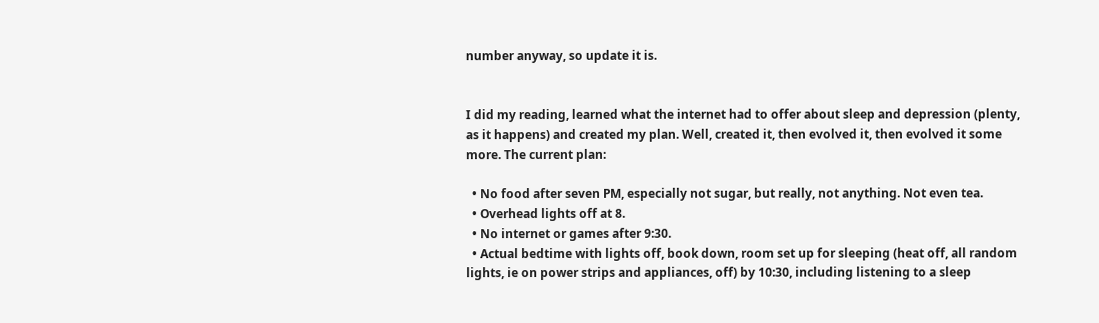number anyway, so update it is.


I did my reading, learned what the internet had to offer about sleep and depression (plenty, as it happens) and created my plan. Well, created it, then evolved it, then evolved it some more. The current plan:

  • No food after seven PM, especially not sugar, but really, not anything. Not even tea.
  • Overhead lights off at 8.
  • No internet or games after 9:30.
  • Actual bedtime with lights off, book down, room set up for sleeping (heat off, all random lights, ie on power strips and appliances, off) by 10:30, including listening to a sleep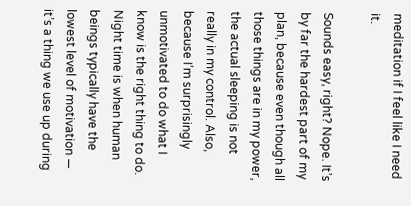meditation if I feel like I need it.

Sounds easy, right? Nope. It’s by far the hardest part of my plan, because even though all those things are in my power, the actual sleeping is not really in my control. Also, because I’m surprisingly unmotivated to do what I know is the right thing to do. Night time is when human beings typically have the lowest level of motivation — it’s a thing we use up during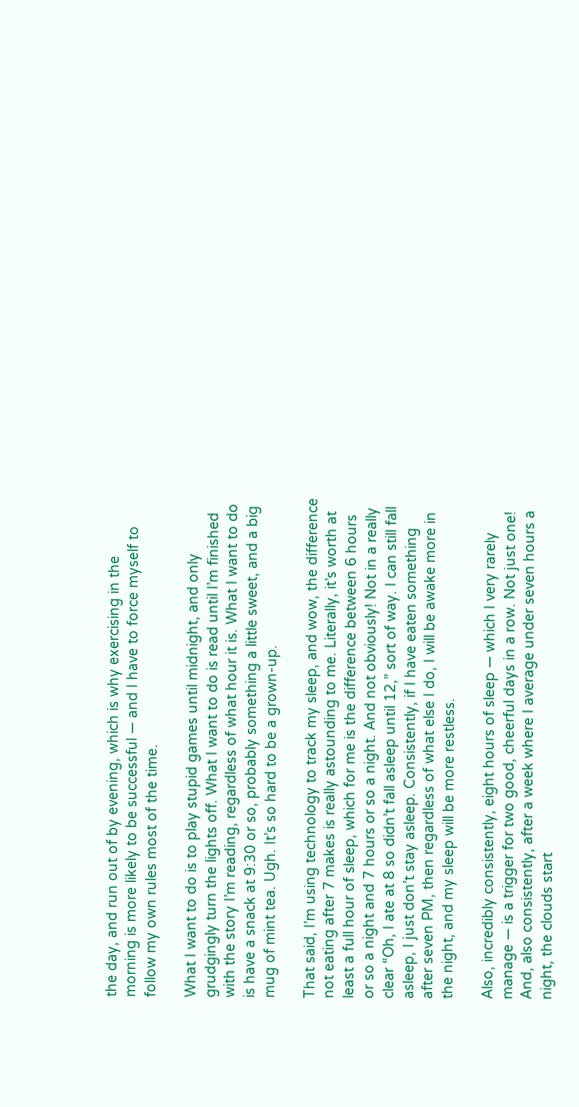the day, and run out of by evening, which is why exercising in the morning is more likely to be successful — and I have to force myself to follow my own rules most of the time.

What I want to do is to play stupid games until midnight, and only grudgingly turn the lights off. What I want to do is read until I’m finished with the story I’m reading, regardless of what hour it is. What I want to do is have a snack at 9:30 or so, probably something a little sweet, and a big mug of mint tea. Ugh. It’s so hard to be a grown-up.

That said, I’m using technology to track my sleep, and wow, the difference not eating after 7 makes is really astounding to me. Literally, it’s worth at least a full hour of sleep, which for me is the difference between 6 hours or so a night and 7 hours or so a night. And not obviously! Not in a really clear “Oh, I ate at 8 so didn’t fall asleep until 12,” sort of way. I can still fall asleep, I just don’t stay asleep. Consistently, if I have eaten something after seven PM, then regardless of what else I do, I will be awake more in the night, and my sleep will be more restless.

Also, incredibly consistently, eight hours of sleep — which I very rarely manage — is a trigger for two good, cheerful days in a row. Not just one! And, also consistently, after a week where I average under seven hours a night, the clouds start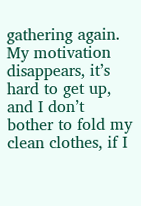gathering again. My motivation disappears, it’s hard to get up, and I don’t bother to fold my clean clothes, if I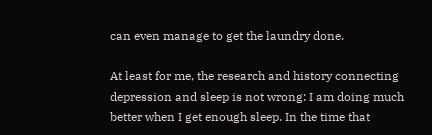can even manage to get the laundry done.

At least for me, the research and history connecting depression and sleep is not wrong: I am doing much better when I get enough sleep. In the time that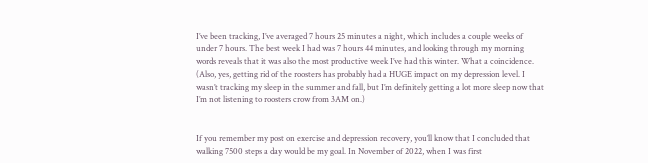I’ve been tracking, I’ve averaged 7 hours 25 minutes a night, which includes a couple weeks of under 7 hours. The best week I had was 7 hours 44 minutes, and looking through my morning words reveals that it was also the most productive week I’ve had this winter. What a coincidence. (Also, yes, getting rid of the roosters has probably had a HUGE impact on my depression level. I wasn’t tracking my sleep in the summer and fall, but I’m definitely getting a lot more sleep now that I’m not listening to roosters crow from 3AM on.)


If you remember my post on exercise and depression recovery, you’ll know that I concluded that walking 7500 steps a day would be my goal. In November of 2022, when I was first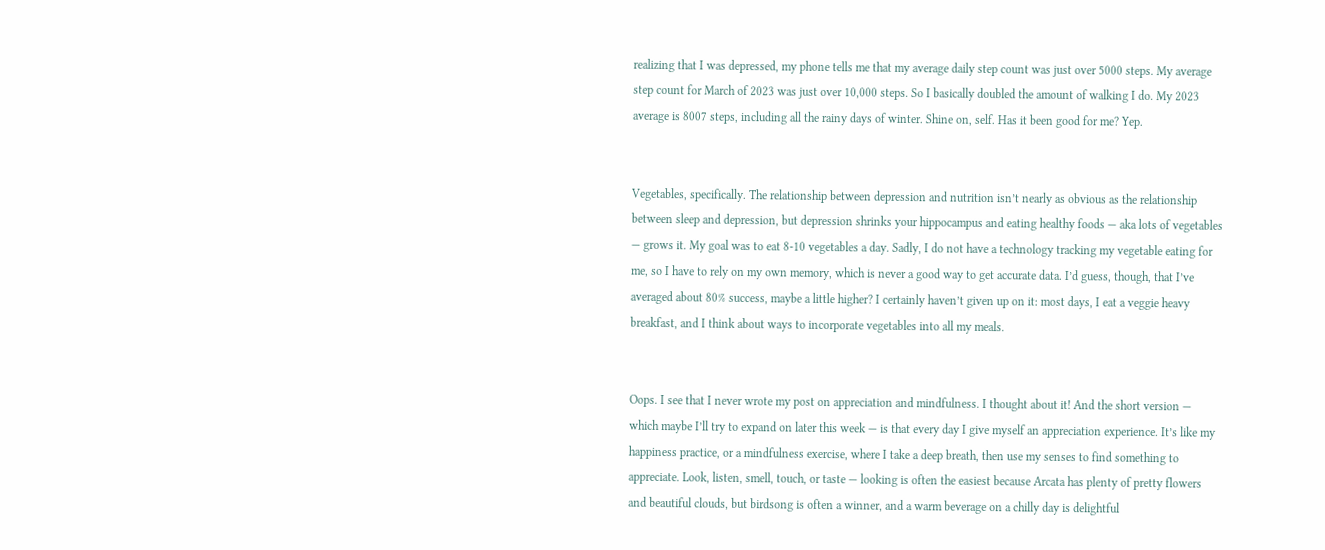realizing that I was depressed, my phone tells me that my average daily step count was just over 5000 steps. My average step count for March of 2023 was just over 10,000 steps. So I basically doubled the amount of walking I do. My 2023 average is 8007 steps, including all the rainy days of winter. Shine on, self. Has it been good for me? Yep.


Vegetables, specifically. The relationship between depression and nutrition isn’t nearly as obvious as the relationship between sleep and depression, but depression shrinks your hippocampus and eating healthy foods — aka lots of vegetables — grows it. My goal was to eat 8-10 vegetables a day. Sadly, I do not have a technology tracking my vegetable eating for me, so I have to rely on my own memory, which is never a good way to get accurate data. I’d guess, though, that I’ve averaged about 80% success, maybe a little higher? I certainly haven’t given up on it: most days, I eat a veggie heavy breakfast, and I think about ways to incorporate vegetables into all my meals.


Oops. I see that I never wrote my post on appreciation and mindfulness. I thought about it! And the short version — which maybe I’ll try to expand on later this week — is that every day I give myself an appreciation experience. It’s like my happiness practice, or a mindfulness exercise, where I take a deep breath, then use my senses to find something to appreciate. Look, listen, smell, touch, or taste — looking is often the easiest because Arcata has plenty of pretty flowers and beautiful clouds, but birdsong is often a winner, and a warm beverage on a chilly day is delightful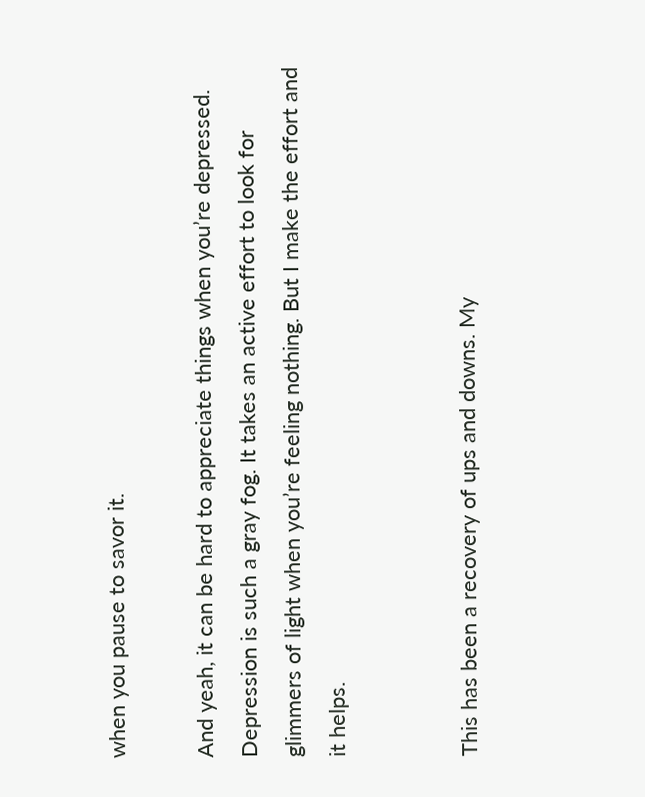when you pause to savor it.

And yeah, it can be hard to appreciate things when you’re depressed. Depression is such a gray fog. It takes an active effort to look for glimmers of light when you’re feeling nothing. But I make the effort and it helps.


This has been a recovery of ups and downs. My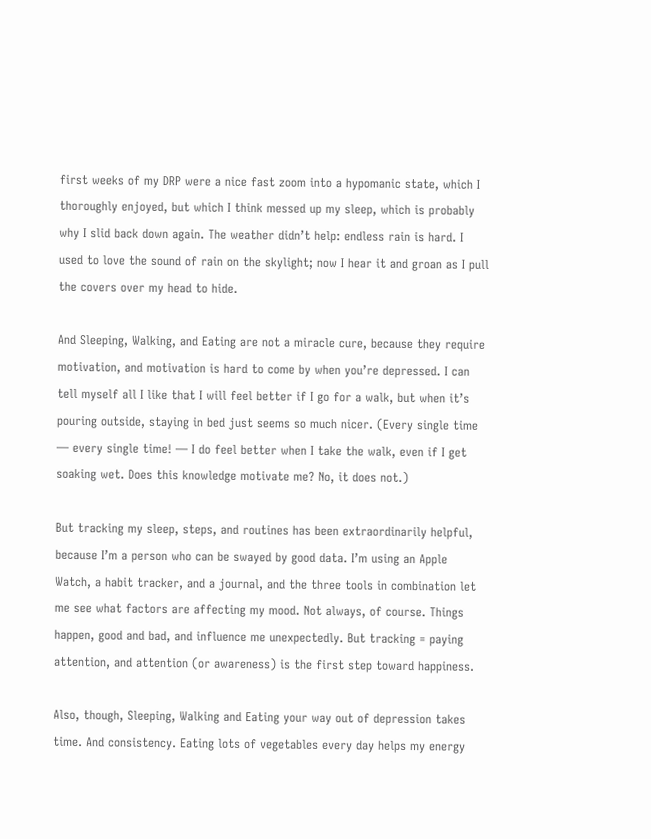first weeks of my DRP were a nice fast zoom into a hypomanic state, which I thoroughly enjoyed, but which I think messed up my sleep, which is probably why I slid back down again. The weather didn’t help: endless rain is hard. I used to love the sound of rain on the skylight; now I hear it and groan as I pull the covers over my head to hide.

And Sleeping, Walking, and Eating are not a miracle cure, because they require motivation, and motivation is hard to come by when you’re depressed. I can tell myself all I like that I will feel better if I go for a walk, but when it’s pouring outside, staying in bed just seems so much nicer. (Every single time — every single time! — I do feel better when I take the walk, even if I get soaking wet. Does this knowledge motivate me? No, it does not.)

But tracking my sleep, steps, and routines has been extraordinarily helpful, because I’m a person who can be swayed by good data. I’m using an Apple Watch, a habit tracker, and a journal, and the three tools in combination let me see what factors are affecting my mood. Not always, of course. Things happen, good and bad, and influence me unexpectedly. But tracking = paying attention, and attention (or awareness) is the first step toward happiness.

Also, though, Sleeping, Walking and Eating your way out of depression takes time. And consistency. Eating lots of vegetables every day helps my energy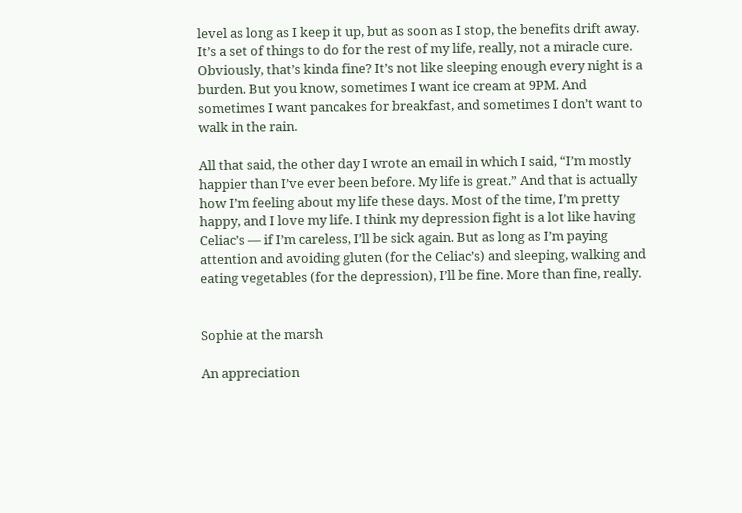level as long as I keep it up, but as soon as I stop, the benefits drift away. It’s a set of things to do for the rest of my life, really, not a miracle cure. Obviously, that’s kinda fine? It’s not like sleeping enough every night is a burden. But you know, sometimes I want ice cream at 9PM. And sometimes I want pancakes for breakfast, and sometimes I don’t want to walk in the rain.

All that said, the other day I wrote an email in which I said, “I’m mostly happier than I’ve ever been before. My life is great.” And that is actually how I’m feeling about my life these days. Most of the time, I’m pretty happy, and I love my life. I think my depression fight is a lot like having Celiac’s — if I’m careless, I’ll be sick again. But as long as I’m paying attention and avoiding gluten (for the Celiac’s) and sleeping, walking and eating vegetables (for the depression), I’ll be fine. More than fine, really.


Sophie at the marsh

An appreciation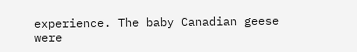experience. The baby Canadian geese were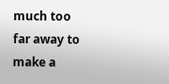much too far away to make a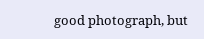good photograph, but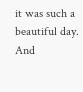it was such a beautiful day. And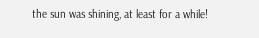the sun was shining, at least for a while!